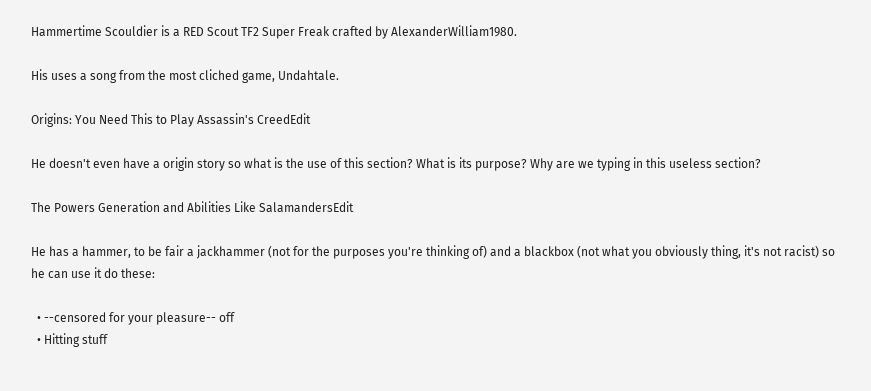Hammertime Scouldier is a RED Scout TF2 Super Freak crafted by AlexanderWilliam1980.

His uses a song from the most cliched game, Undahtale.

Origins: You Need This to Play Assassin's CreedEdit

He doesn't even have a origin story so what is the use of this section? What is its purpose? Why are we typing in this useless section?

The Powers Generation and Abilities Like SalamandersEdit

He has a hammer, to be fair a jackhammer (not for the purposes you're thinking of) and a blackbox (not what you obviously thing, it's not racist) so he can use it do these:

  • --censored for your pleasure-- off
  • Hitting stuff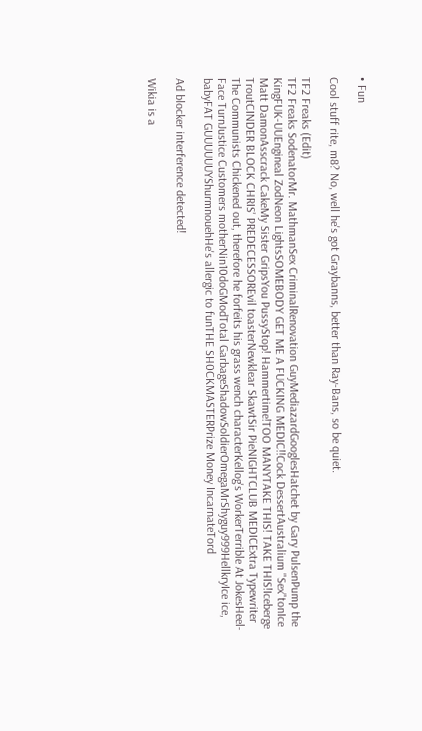• Fun

Cool stuff rite, m8? No, well he's got Graybanns, better than Ray-Bans, so be quiet.

TF2 Freaks (Edit)
TF2 Freaks SodenatorMr. MathmanSex CriminalRenovation GuyMediazardGooglesHatchet by Gary PulsenPump the KingFUK-UUEngineal ZodNeon LightsSOMEBODY GET ME A FUCKING MEDIC!!Cock DessertAustralium "Sex"tonIce Matt DamonAsscrack CakeMy Sister GripsYou PussyStop! Hammertime!TOO MANYTAKE THIS! TAKE THIS!Iceberge TroutCINDER BLOCK CHRIS' PREDECESSOREvil toasterNewklear SkawtSir PieNIGHTCLUB MEDICExtra Typewriter
The Communists Chickened out, therefore he forfeits his grass wench characterKellog's WorkerTerrible At JokesHeel-Face TurnJustice Customers motherNin10doGModTotal GarbageShadowSoldierOmegaMrShyguy999HellkryIce ice, babyFAT GUUUUUUYShurmnouehHe's allergic to funTHE SH0CKMASTERPrize Money IncarnateTord

Ad blocker interference detected!

Wikia is a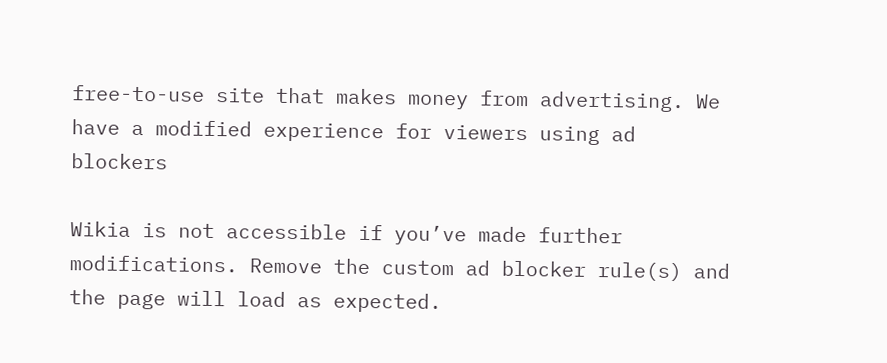free-to-use site that makes money from advertising. We have a modified experience for viewers using ad blockers

Wikia is not accessible if you’ve made further modifications. Remove the custom ad blocker rule(s) and the page will load as expected.